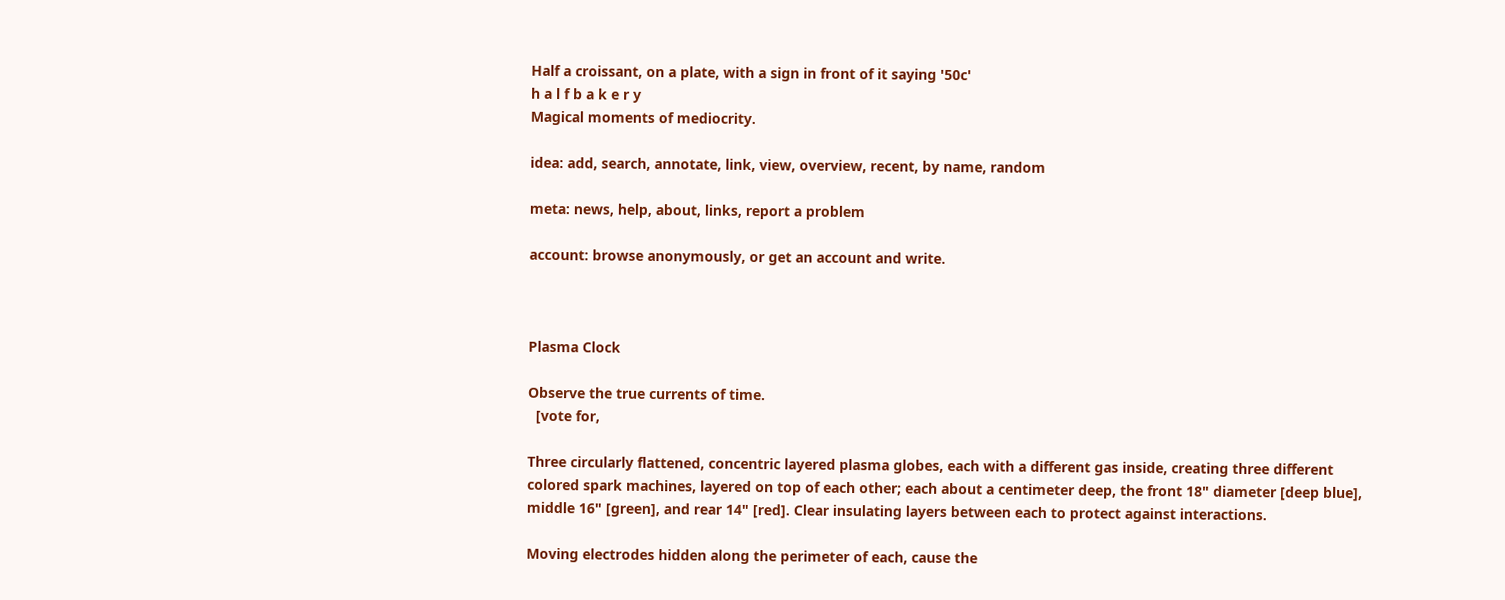Half a croissant, on a plate, with a sign in front of it saying '50c'
h a l f b a k e r y
Magical moments of mediocrity.

idea: add, search, annotate, link, view, overview, recent, by name, random

meta: news, help, about, links, report a problem

account: browse anonymously, or get an account and write.



Plasma Clock

Observe the true currents of time.
  [vote for,

Three circularly flattened, concentric layered plasma globes, each with a different gas inside, creating three different colored spark machines, layered on top of each other; each about a centimeter deep, the front 18" diameter [deep blue], middle 16" [green], and rear 14" [red]. Clear insulating layers between each to protect against interactions.

Moving electrodes hidden along the perimeter of each, cause the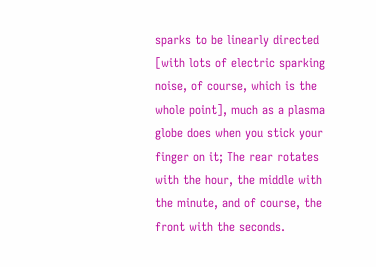sparks to be linearly directed [with lots of electric sparking noise, of course, which is the whole point], much as a plasma globe does when you stick your finger on it; The rear rotates with the hour, the middle with the minute, and of course, the front with the seconds.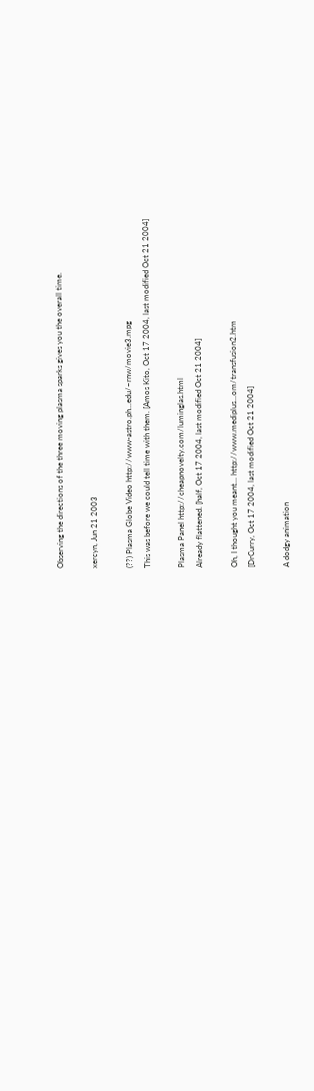Observing the directions of the three moving plasma sparks gives you the overall time.

xercyn, Jun 21 2003

(??) Plasma Globe Video http://www-astro.ph...edu/~rnw/movie3.mpg
This was before we could tell time with them. [Amos Kito, Oct 17 2004, last modified Oct 21 2004]

Plasma Panel http://cheapnovelty.com/luminglas.html
Already flattened. [half, Oct 17 2004, last modified Oct 21 2004]

Oh, I thought you meant... http://www.mediplus...om/transfusion2.htm
[DrCurry, Oct 17 2004, last modified Oct 21 2004]

A dodgy animation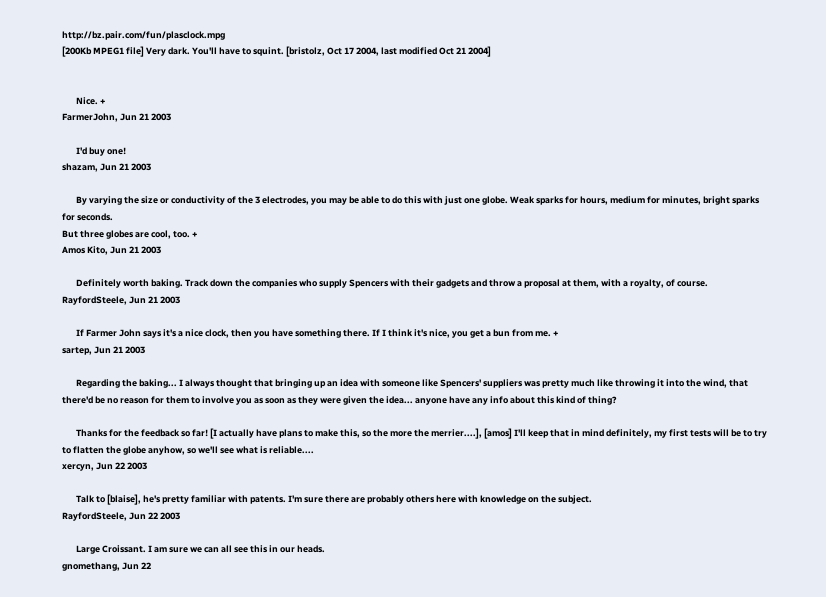http://bz.pair.com/fun/plasclock.mpg
[200Kb MPEG1 file] Very dark. You'll have to squint. [bristolz, Oct 17 2004, last modified Oct 21 2004]


       Nice. +
FarmerJohn, Jun 21 2003

       I'd buy one!
shazam, Jun 21 2003

       By varying the size or conductivity of the 3 electrodes, you may be able to do this with just one globe. Weak sparks for hours, medium for minutes, bright sparks for seconds.
But three globes are cool, too. +
Amos Kito, Jun 21 2003

       Definitely worth baking. Track down the companies who supply Spencers with their gadgets and throw a proposal at them, with a royalty, of course.
RayfordSteele, Jun 21 2003

       If Farmer John says it's a nice clock, then you have something there. If I think it's nice, you get a bun from me. +
sartep, Jun 21 2003

       Regarding the baking... I always thought that bringing up an idea with someone like Spencers' suppliers was pretty much like throwing it into the wind, that there'd be no reason for them to involve you as soon as they were given the idea... anyone have any info about this kind of thing?

       Thanks for the feedback so far! [I actually have plans to make this, so the more the merrier....], [amos] I'll keep that in mind definitely, my first tests will be to try to flatten the globe anyhow, so we'll see what is reliable....
xercyn, Jun 22 2003

       Talk to [blaise], he's pretty familiar with patents. I'm sure there are probably others here with knowledge on the subject.
RayfordSteele, Jun 22 2003

       Large Croissant. I am sure we can all see this in our heads.
gnomethang, Jun 22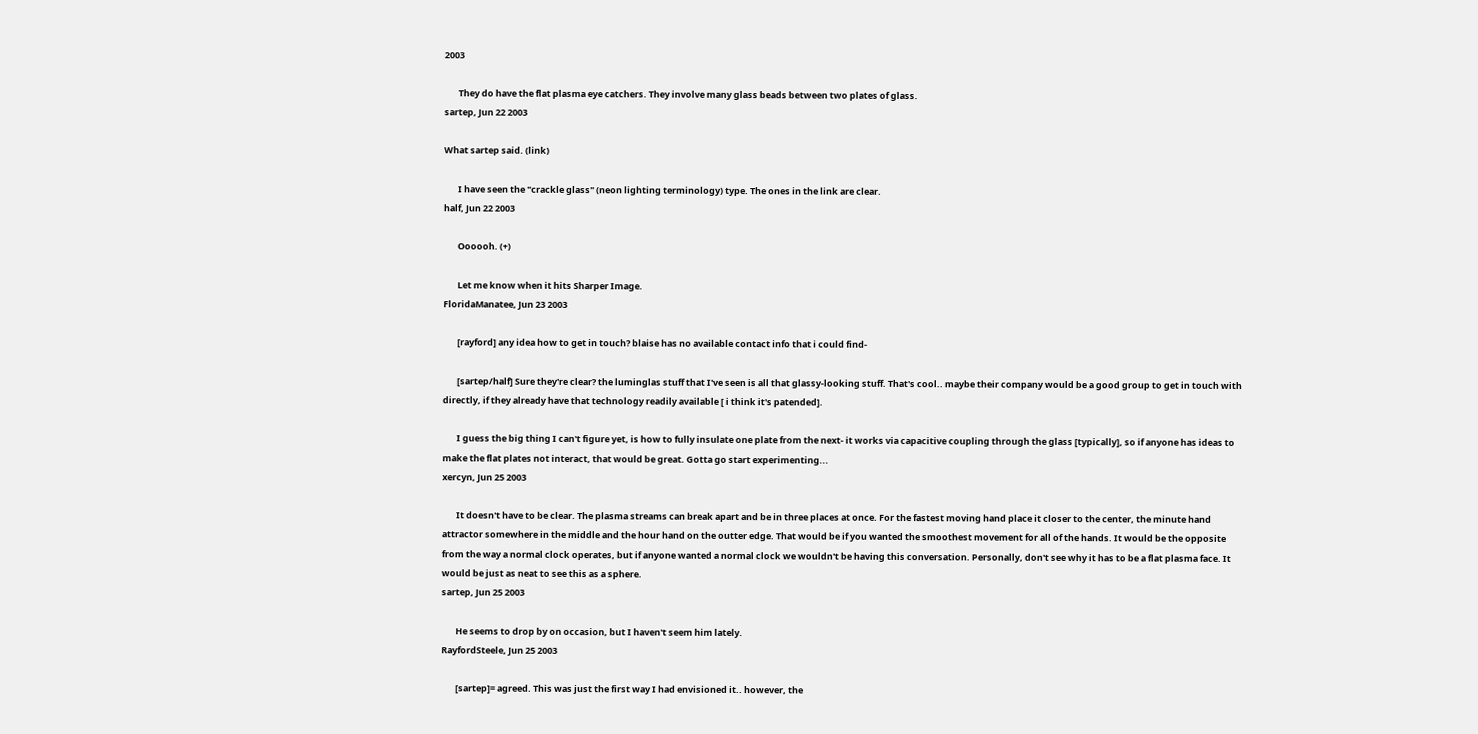2003

       They do have the flat plasma eye catchers. They involve many glass beads between two plates of glass.
sartep, Jun 22 2003

What sartep said. (link)

       I have seen the "crackle glass" (neon lighting terminology) type. The ones in the link are clear.
half, Jun 22 2003

       Oooooh. (+)

       Let me know when it hits Sharper Image.
FloridaManatee, Jun 23 2003

       [rayford] any idea how to get in touch? blaise has no available contact info that i could find-

       [sartep/half] Sure they're clear? the luminglas stuff that I've seen is all that glassy-looking stuff. That's cool.. maybe their company would be a good group to get in touch with directly, if they already have that technology readily available [ i think it's patended].

       I guess the big thing I can't figure yet, is how to fully insulate one plate from the next- it works via capacitive coupling through the glass [typically], so if anyone has ideas to make the flat plates not interact, that would be great. Gotta go start experimenting...
xercyn, Jun 25 2003

       It doesn't have to be clear. The plasma streams can break apart and be in three places at once. For the fastest moving hand place it closer to the center, the minute hand attractor somewhere in the middle and the hour hand on the outter edge. That would be if you wanted the smoothest movement for all of the hands. It would be the opposite from the way a normal clock operates, but if anyone wanted a normal clock we wouldn't be having this conversation. Personally, don't see why it has to be a flat plasma face. It would be just as neat to see this as a sphere.
sartep, Jun 25 2003

       He seems to drop by on occasion, but I haven't seem him lately.
RayfordSteele, Jun 25 2003

       [sartep]= agreed. This was just the first way I had envisioned it.. however, the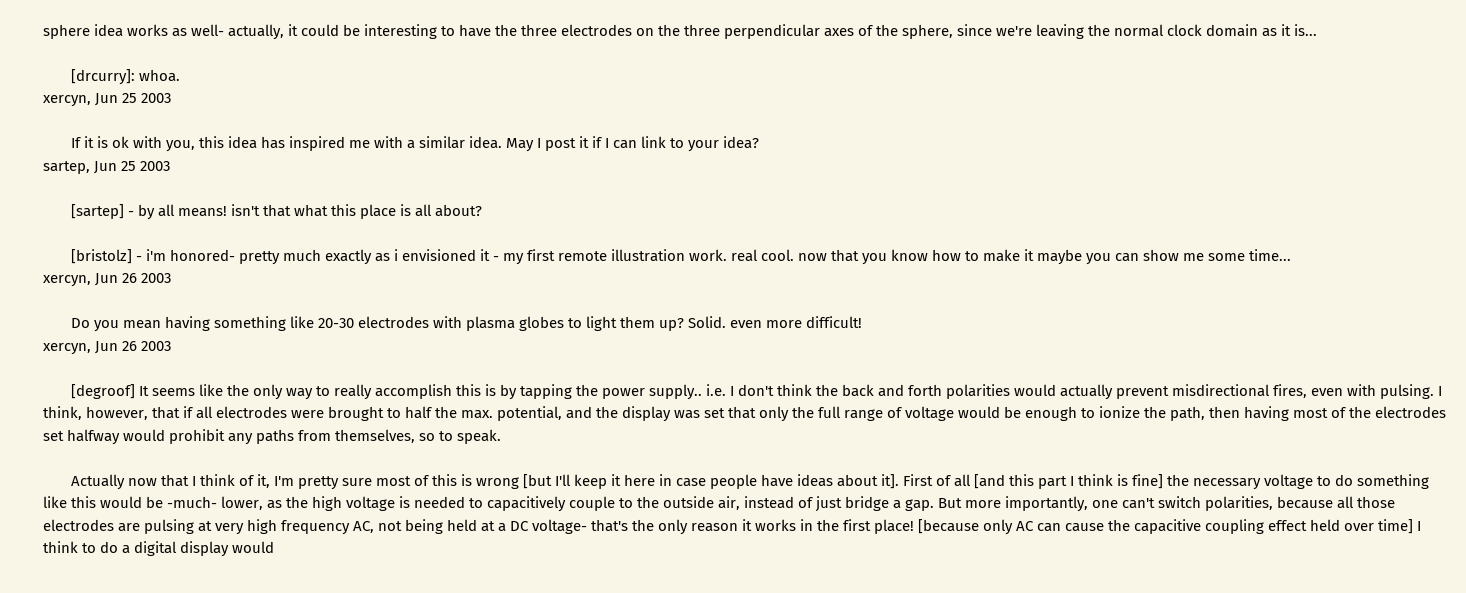sphere idea works as well- actually, it could be interesting to have the three electrodes on the three perpendicular axes of the sphere, since we're leaving the normal clock domain as it is...

       [drcurry]: whoa.
xercyn, Jun 25 2003

       If it is ok with you, this idea has inspired me with a similar idea. May I post it if I can link to your idea?
sartep, Jun 25 2003

       [sartep] - by all means! isn't that what this place is all about?

       [bristolz] - i'm honored- pretty much exactly as i envisioned it - my first remote illustration work. real cool. now that you know how to make it maybe you can show me some time...
xercyn, Jun 26 2003

       Do you mean having something like 20-30 electrodes with plasma globes to light them up? Solid. even more difficult!
xercyn, Jun 26 2003

       [degroof] It seems like the only way to really accomplish this is by tapping the power supply.. i.e. I don't think the back and forth polarities would actually prevent misdirectional fires, even with pulsing. I think, however, that if all electrodes were brought to half the max. potential, and the display was set that only the full range of voltage would be enough to ionize the path, then having most of the electrodes set halfway would prohibit any paths from themselves, so to speak.

       Actually now that I think of it, I'm pretty sure most of this is wrong [but I'll keep it here in case people have ideas about it]. First of all [and this part I think is fine] the necessary voltage to do something like this would be -much- lower, as the high voltage is needed to capacitively couple to the outside air, instead of just bridge a gap. But more importantly, one can't switch polarities, because all those electrodes are pulsing at very high frequency AC, not being held at a DC voltage- that's the only reason it works in the first place! [because only AC can cause the capacitive coupling effect held over time] I think to do a digital display would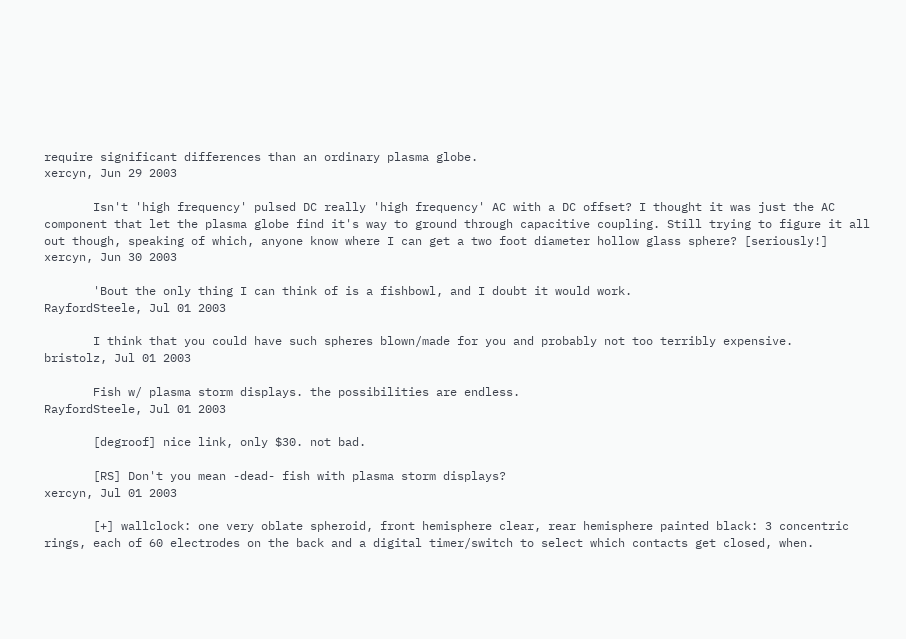require significant differences than an ordinary plasma globe.
xercyn, Jun 29 2003

       Isn't 'high frequency' pulsed DC really 'high frequency' AC with a DC offset? I thought it was just the AC component that let the plasma globe find it's way to ground through capacitive coupling. Still trying to figure it all out though, speaking of which, anyone know where I can get a two foot diameter hollow glass sphere? [seriously!]
xercyn, Jun 30 2003

       'Bout the only thing I can think of is a fishbowl, and I doubt it would work.
RayfordSteele, Jul 01 2003

       I think that you could have such spheres blown/made for you and probably not too terribly expensive.
bristolz, Jul 01 2003

       Fish w/ plasma storm displays. the possibilities are endless.
RayfordSteele, Jul 01 2003

       [degroof] nice link, only $30. not bad.

       [RS] Don't you mean -dead- fish with plasma storm displays?
xercyn, Jul 01 2003

       [+] wallclock: one very oblate spheroid, front hemisphere clear, rear hemisphere painted black: 3 concentric rings, each of 60 electrodes on the back and a digital timer/switch to select which contacts get closed, when.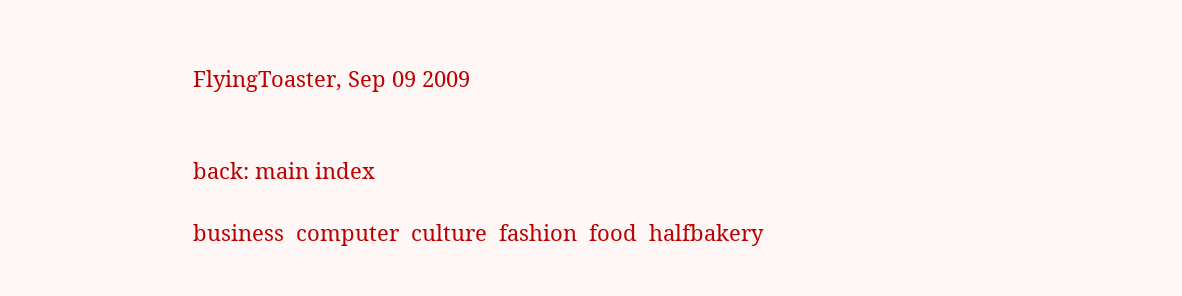FlyingToaster, Sep 09 2009


back: main index

business  computer  culture  fashion  food  halfbakery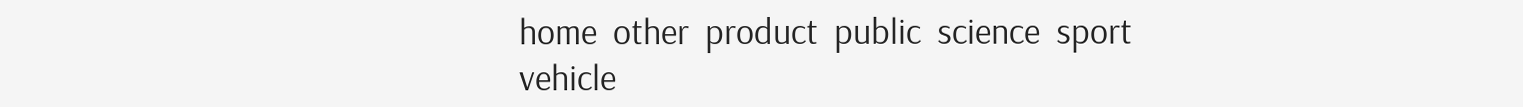home  other  product  public  science  sport  vehicle